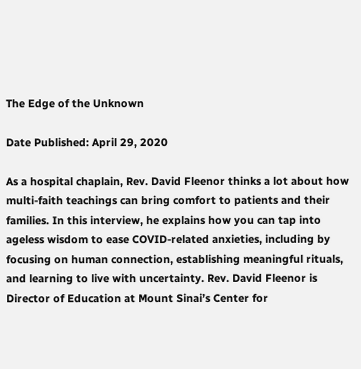The Edge of the Unknown

Date Published: April 29, 2020

As a hospital chaplain, Rev. David Fleenor thinks a lot about how multi-faith teachings can bring comfort to patients and their families. In this interview, he explains how you can tap into ageless wisdom to ease COVID-related anxieties, including by focusing on human connection, establishing meaningful rituals, and learning to live with uncertainty. Rev. David Fleenor is Director of Education at Mount Sinai’s Center for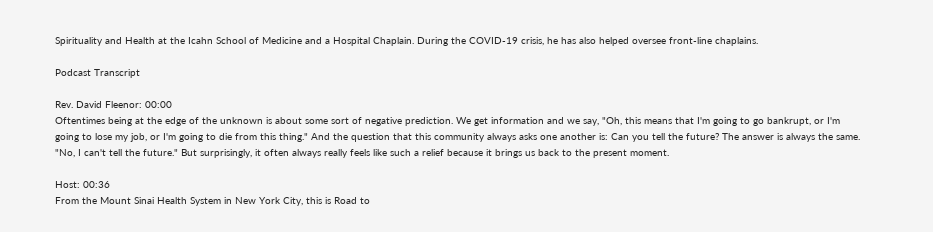Spirituality and Health at the Icahn School of Medicine and a Hospital Chaplain. During the COVID-19 crisis, he has also helped oversee front-line chaplains.

Podcast Transcript

Rev. David Fleenor: 00:00
Oftentimes being at the edge of the unknown is about some sort of negative prediction. We get information and we say, "Oh, this means that I'm going to go bankrupt, or I'm going to lose my job, or I'm going to die from this thing." And the question that this community always asks one another is: Can you tell the future? The answer is always the same. "No, I can't tell the future." But surprisingly, it often always really feels like such a relief because it brings us back to the present moment.

Host: 00:36
From the Mount Sinai Health System in New York City, this is Road to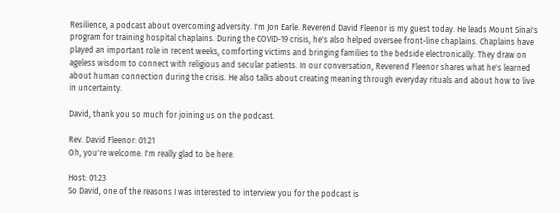Resilience, a podcast about overcoming adversity. I'm Jon Earle. Reverend David Fleenor is my guest today. He leads Mount Sinai's program for training hospital chaplains. During the COVID-19 crisis, he's also helped oversee front-line chaplains. Chaplains have played an important role in recent weeks, comforting victims and bringing families to the bedside electronically. They draw on ageless wisdom to connect with religious and secular patients. In our conversation, Reverend Fleenor shares what he's learned about human connection during the crisis. He also talks about creating meaning through everyday rituals and about how to live in uncertainty.

David, thank you so much for joining us on the podcast.

Rev. David Fleenor: 01:21
Oh, you're welcome. I'm really glad to be here.

Host: 01:23
So David, one of the reasons I was interested to interview you for the podcast is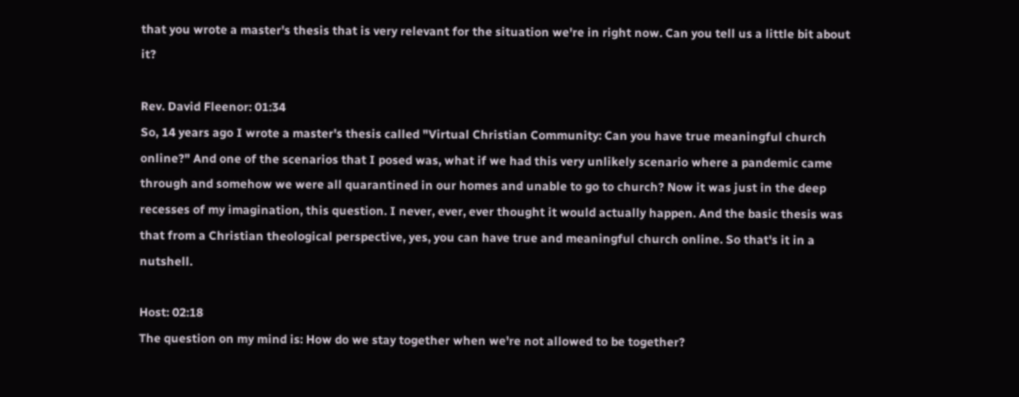that you wrote a master's thesis that is very relevant for the situation we're in right now. Can you tell us a little bit about it?

Rev. David Fleenor: 01:34
So, 14 years ago I wrote a master's thesis called "Virtual Christian Community: Can you have true meaningful church online?" And one of the scenarios that I posed was, what if we had this very unlikely scenario where a pandemic came through and somehow we were all quarantined in our homes and unable to go to church? Now it was just in the deep recesses of my imagination, this question. I never, ever, ever thought it would actually happen. And the basic thesis was that from a Christian theological perspective, yes, you can have true and meaningful church online. So that's it in a nutshell.

Host: 02:18
The question on my mind is: How do we stay together when we're not allowed to be together?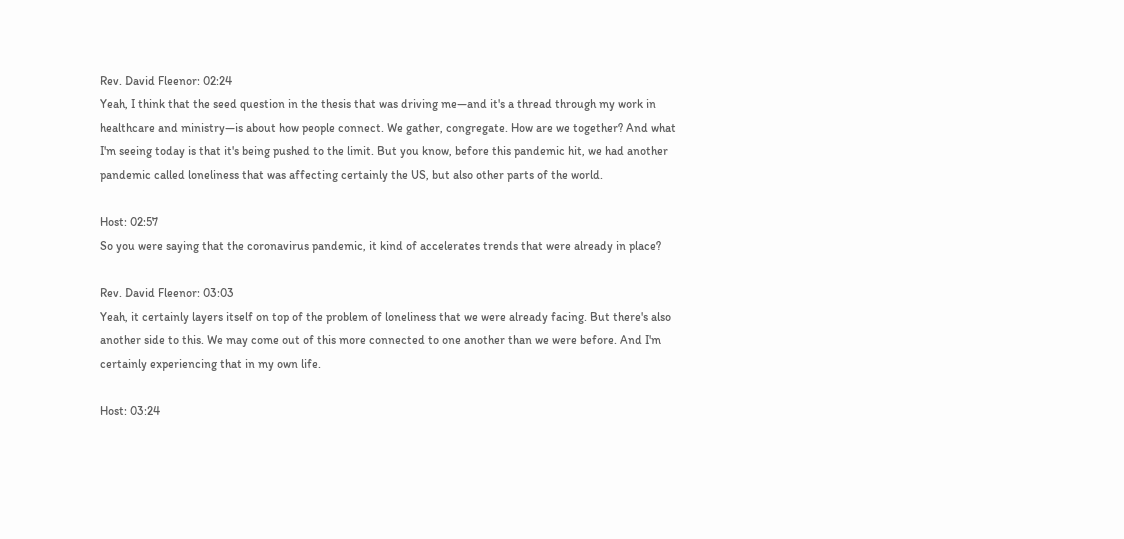Rev. David Fleenor: 02:24
Yeah, I think that the seed question in the thesis that was driving me—and it's a thread through my work in healthcare and ministry—is about how people connect. We gather, congregate. How are we together? And what I'm seeing today is that it's being pushed to the limit. But you know, before this pandemic hit, we had another pandemic called loneliness that was affecting certainly the US, but also other parts of the world.

Host: 02:57
So you were saying that the coronavirus pandemic, it kind of accelerates trends that were already in place?

Rev. David Fleenor: 03:03
Yeah, it certainly layers itself on top of the problem of loneliness that we were already facing. But there's also another side to this. We may come out of this more connected to one another than we were before. And I'm certainly experiencing that in my own life.

Host: 03:24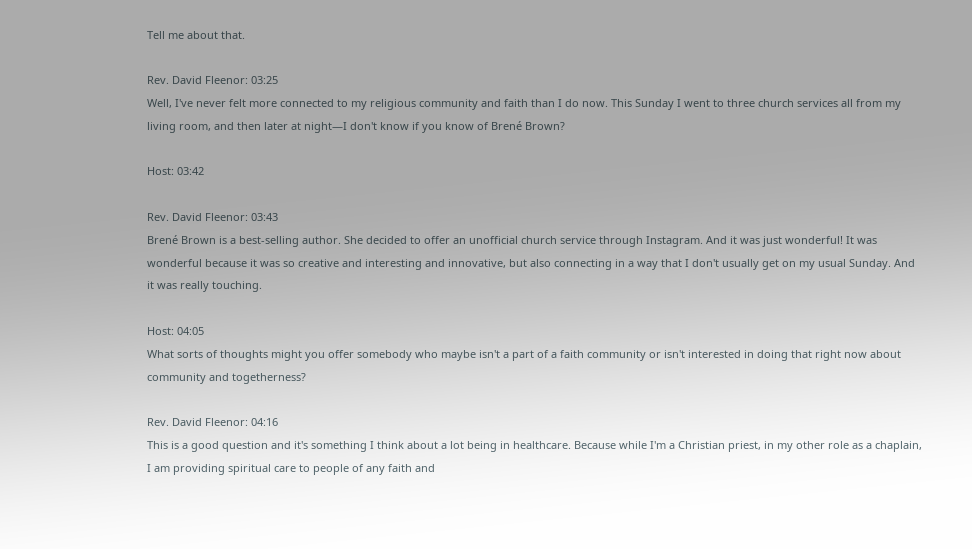Tell me about that.

Rev. David Fleenor: 03:25
Well, I've never felt more connected to my religious community and faith than I do now. This Sunday I went to three church services all from my living room, and then later at night—I don't know if you know of Brené Brown?

Host: 03:42

Rev. David Fleenor: 03:43
Brené Brown is a best-selling author. She decided to offer an unofficial church service through Instagram. And it was just wonderful! It was wonderful because it was so creative and interesting and innovative, but also connecting in a way that I don't usually get on my usual Sunday. And it was really touching.

Host: 04:05
What sorts of thoughts might you offer somebody who maybe isn't a part of a faith community or isn't interested in doing that right now about community and togetherness?

Rev. David Fleenor: 04:16
This is a good question and it's something I think about a lot being in healthcare. Because while I'm a Christian priest, in my other role as a chaplain, I am providing spiritual care to people of any faith and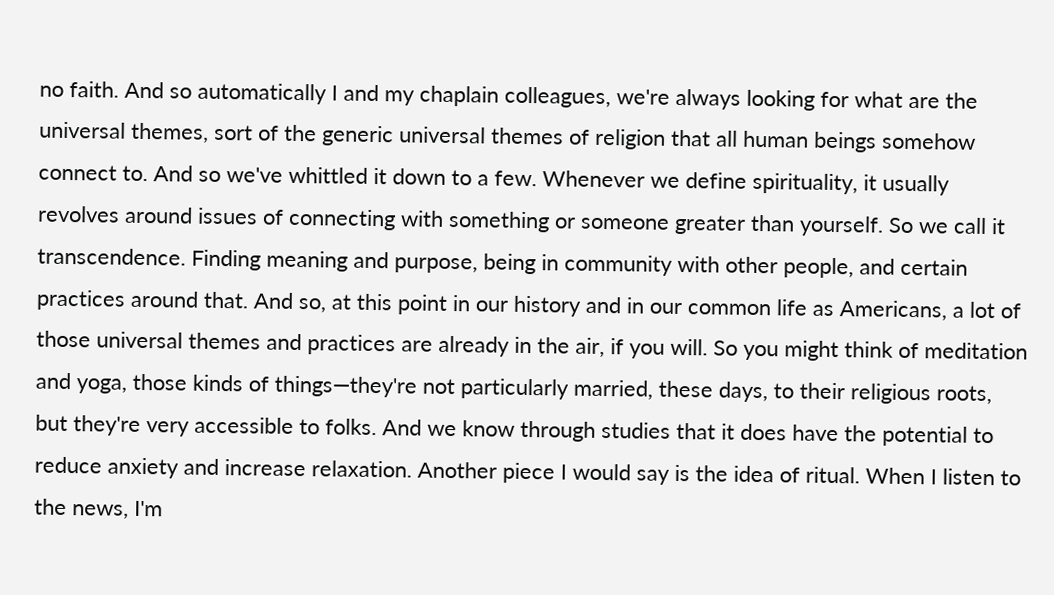no faith. And so automatically I and my chaplain colleagues, we're always looking for what are the universal themes, sort of the generic universal themes of religion that all human beings somehow connect to. And so we've whittled it down to a few. Whenever we define spirituality, it usually revolves around issues of connecting with something or someone greater than yourself. So we call it transcendence. Finding meaning and purpose, being in community with other people, and certain practices around that. And so, at this point in our history and in our common life as Americans, a lot of those universal themes and practices are already in the air, if you will. So you might think of meditation and yoga, those kinds of things—they're not particularly married, these days, to their religious roots, but they're very accessible to folks. And we know through studies that it does have the potential to reduce anxiety and increase relaxation. Another piece I would say is the idea of ritual. When I listen to the news, I'm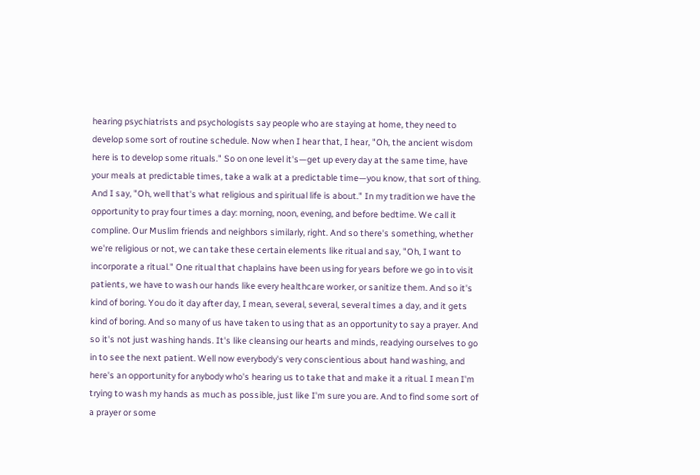hearing psychiatrists and psychologists say people who are staying at home, they need to develop some sort of routine schedule. Now when I hear that, I hear, "Oh, the ancient wisdom here is to develop some rituals." So on one level it's—get up every day at the same time, have your meals at predictable times, take a walk at a predictable time—you know, that sort of thing. And I say, "Oh, well that's what religious and spiritual life is about." In my tradition we have the opportunity to pray four times a day: morning, noon, evening, and before bedtime. We call it compline. Our Muslim friends and neighbors similarly, right. And so there's something, whether we're religious or not, we can take these certain elements like ritual and say, "Oh, I want to incorporate a ritual." One ritual that chaplains have been using for years before we go in to visit patients, we have to wash our hands like every healthcare worker, or sanitize them. And so it's kind of boring. You do it day after day, I mean, several, several, several times a day, and it gets kind of boring. And so many of us have taken to using that as an opportunity to say a prayer. And so it's not just washing hands. It's like cleansing our hearts and minds, readying ourselves to go in to see the next patient. Well now everybody's very conscientious about hand washing, and here's an opportunity for anybody who's hearing us to take that and make it a ritual. I mean I'm trying to wash my hands as much as possible, just like I'm sure you are. And to find some sort of a prayer or some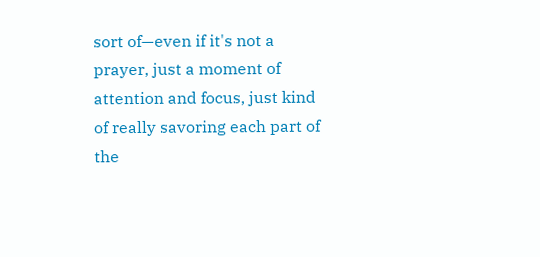sort of—even if it's not a prayer, just a moment of attention and focus, just kind of really savoring each part of the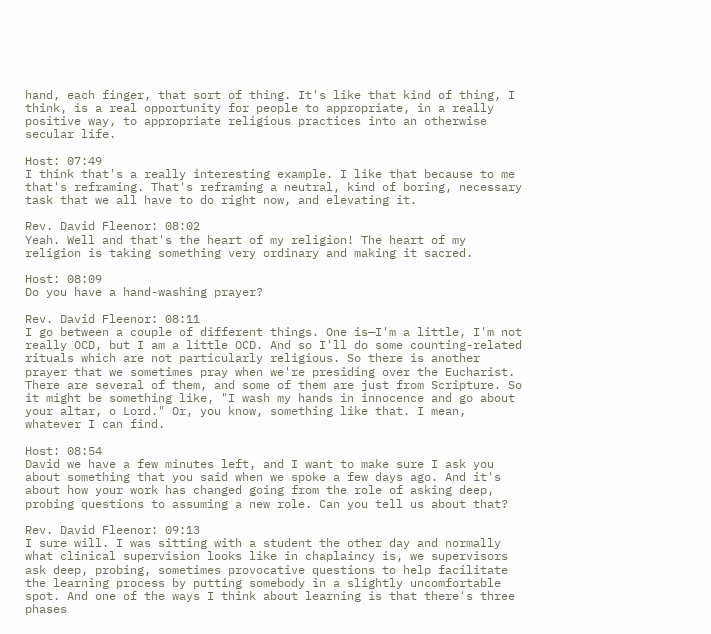hand, each finger, that sort of thing. It's like that kind of thing, I think, is a real opportunity for people to appropriate, in a really positive way, to appropriate religious practices into an otherwise secular life.

Host: 07:49
I think that's a really interesting example. I like that because to me that's reframing. That's reframing a neutral, kind of boring, necessary task that we all have to do right now, and elevating it.

Rev. David Fleenor: 08:02
Yeah. Well and that's the heart of my religion! The heart of my religion is taking something very ordinary and making it sacred.

Host: 08:09
Do you have a hand-washing prayer?

Rev. David Fleenor: 08:11
I go between a couple of different things. One is—I'm a little, I'm not really OCD, but I am a little OCD. And so I'll do some counting-related rituals which are not particularly religious. So there is another prayer that we sometimes pray when we're presiding over the Eucharist. There are several of them, and some of them are just from Scripture. So it might be something like, "I wash my hands in innocence and go about your altar, o Lord." Or, you know, something like that. I mean, whatever I can find.

Host: 08:54
David we have a few minutes left, and I want to make sure I ask you about something that you said when we spoke a few days ago. And it's about how your work has changed going from the role of asking deep, probing questions to assuming a new role. Can you tell us about that?

Rev. David Fleenor: 09:13
I sure will. I was sitting with a student the other day and normally what clinical supervision looks like in chaplaincy is, we supervisors ask deep, probing, sometimes provocative questions to help facilitate the learning process by putting somebody in a slightly uncomfortable spot. And one of the ways I think about learning is that there's three phases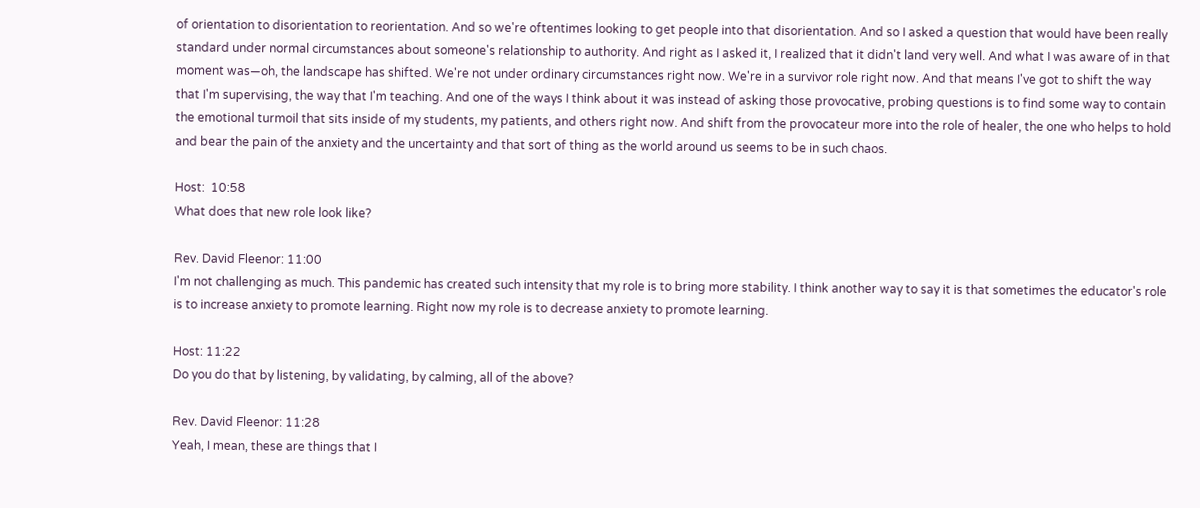of orientation to disorientation to reorientation. And so we're oftentimes looking to get people into that disorientation. And so I asked a question that would have been really standard under normal circumstances about someone's relationship to authority. And right as I asked it, I realized that it didn't land very well. And what I was aware of in that moment was—oh, the landscape has shifted. We're not under ordinary circumstances right now. We're in a survivor role right now. And that means I've got to shift the way that I'm supervising, the way that I'm teaching. And one of the ways I think about it was instead of asking those provocative, probing questions is to find some way to contain the emotional turmoil that sits inside of my students, my patients, and others right now. And shift from the provocateur more into the role of healer, the one who helps to hold and bear the pain of the anxiety and the uncertainty and that sort of thing as the world around us seems to be in such chaos.

Host:  10:58
What does that new role look like?

Rev. David Fleenor: 11:00
I'm not challenging as much. This pandemic has created such intensity that my role is to bring more stability. I think another way to say it is that sometimes the educator's role is to increase anxiety to promote learning. Right now my role is to decrease anxiety to promote learning.

Host: 11:22
Do you do that by listening, by validating, by calming, all of the above?

Rev. David Fleenor: 11:28
Yeah, I mean, these are things that I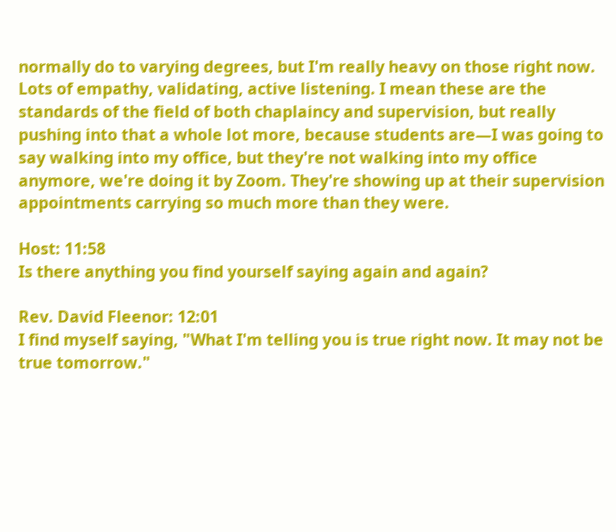normally do to varying degrees, but I'm really heavy on those right now. Lots of empathy, validating, active listening. I mean these are the standards of the field of both chaplaincy and supervision, but really pushing into that a whole lot more, because students are—I was going to say walking into my office, but they're not walking into my office anymore, we're doing it by Zoom. They're showing up at their supervision appointments carrying so much more than they were.

Host: 11:58
Is there anything you find yourself saying again and again?

Rev. David Fleenor: 12:01
I find myself saying, "What I'm telling you is true right now. It may not be true tomorrow."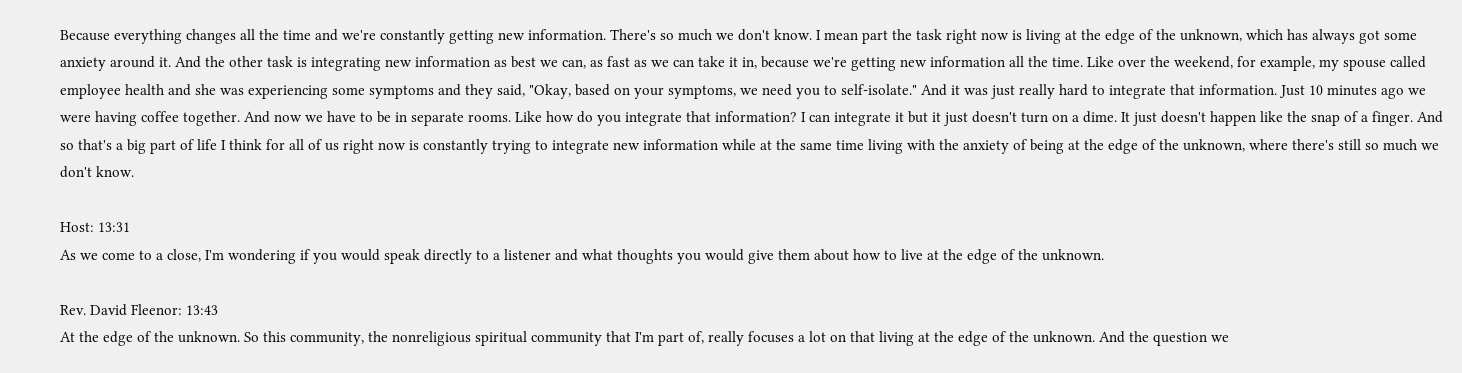Because everything changes all the time and we're constantly getting new information. There's so much we don't know. I mean part the task right now is living at the edge of the unknown, which has always got some anxiety around it. And the other task is integrating new information as best we can, as fast as we can take it in, because we're getting new information all the time. Like over the weekend, for example, my spouse called employee health and she was experiencing some symptoms and they said, "Okay, based on your symptoms, we need you to self-isolate." And it was just really hard to integrate that information. Just 10 minutes ago we were having coffee together. And now we have to be in separate rooms. Like how do you integrate that information? I can integrate it but it just doesn't turn on a dime. It just doesn't happen like the snap of a finger. And so that's a big part of life I think for all of us right now is constantly trying to integrate new information while at the same time living with the anxiety of being at the edge of the unknown, where there's still so much we don't know.

Host: 13:31
As we come to a close, I'm wondering if you would speak directly to a listener and what thoughts you would give them about how to live at the edge of the unknown.

Rev. David Fleenor: 13:43
At the edge of the unknown. So this community, the nonreligious spiritual community that I'm part of, really focuses a lot on that living at the edge of the unknown. And the question we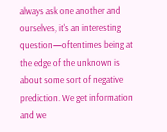always ask one another and ourselves, it's an interesting question—oftentimes being at the edge of the unknown is about some sort of negative prediction. We get information and we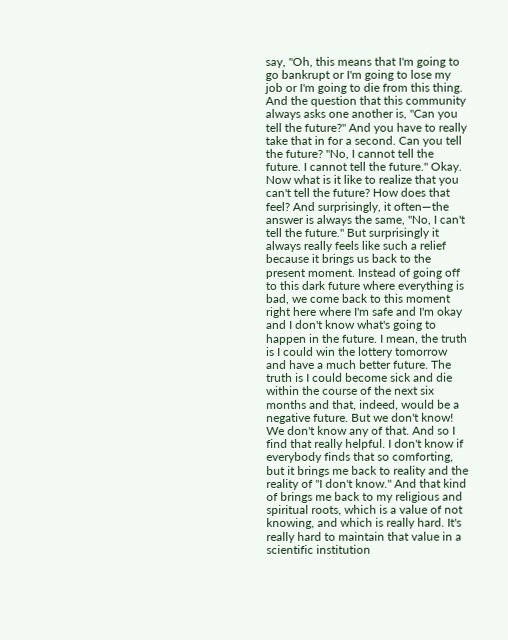say, "Oh, this means that I'm going to go bankrupt or I'm going to lose my job or I'm going to die from this thing. And the question that this community always asks one another is, "Can you tell the future?" And you have to really take that in for a second. Can you tell the future? "No, I cannot tell the future. I cannot tell the future." Okay. Now what is it like to realize that you can't tell the future? How does that feel? And surprisingly, it often—the answer is always the same, "No, I can't tell the future." But surprisingly it always really feels like such a relief because it brings us back to the present moment. Instead of going off to this dark future where everything is bad, we come back to this moment right here where I'm safe and I'm okay and I don't know what's going to happen in the future. I mean, the truth is I could win the lottery tomorrow and have a much better future. The truth is I could become sick and die within the course of the next six months and that, indeed, would be a negative future. But we don't know! We don't know any of that. And so I find that really helpful. I don't know if everybody finds that so comforting, but it brings me back to reality and the reality of "I don't know." And that kind of brings me back to my religious and spiritual roots, which is a value of not knowing, and which is really hard. It's really hard to maintain that value in a scientific institution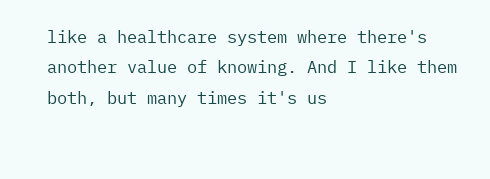like a healthcare system where there's another value of knowing. And I like them both, but many times it's us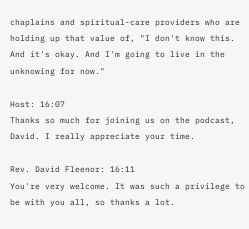chaplains and spiritual-care providers who are holding up that value of, "I don't know this. And it's okay. And I'm going to live in the unknowing for now."

Host: 16:07
Thanks so much for joining us on the podcast, David. I really appreciate your time.

Rev. David Fleenor: 16:11
You're very welcome. It was such a privilege to be with you all, so thanks a lot.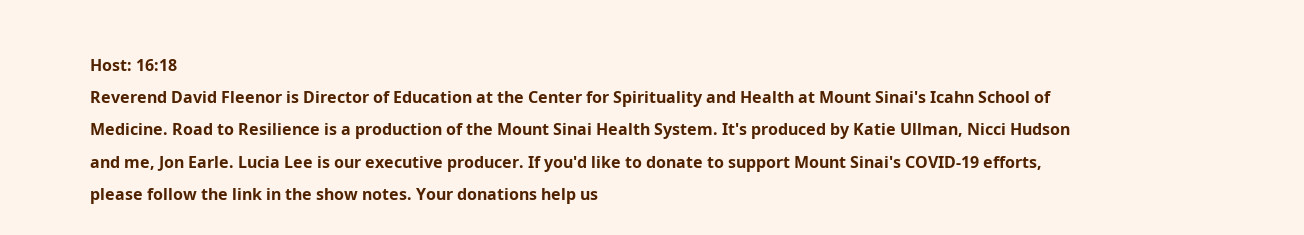Host: 16:18
Reverend David Fleenor is Director of Education at the Center for Spirituality and Health at Mount Sinai's Icahn School of Medicine. Road to Resilience is a production of the Mount Sinai Health System. It's produced by Katie Ullman, Nicci Hudson and me, Jon Earle. Lucia Lee is our executive producer. If you'd like to donate to support Mount Sinai's COVID-19 efforts, please follow the link in the show notes. Your donations help us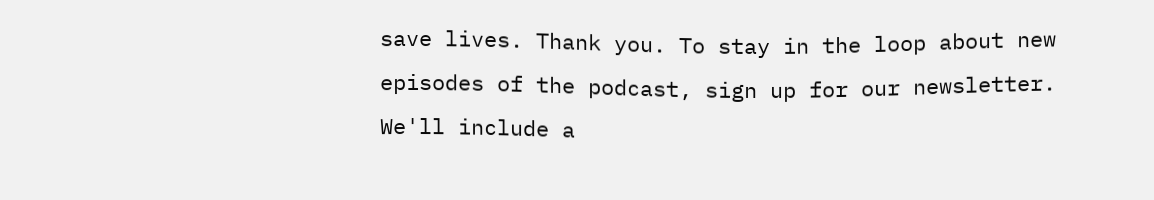save lives. Thank you. To stay in the loop about new episodes of the podcast, sign up for our newsletter. We'll include a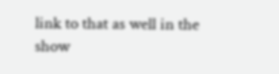link to that as well in the show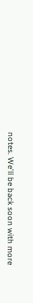notes. We'll be back soon with more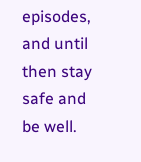episodes, and until then stay safe and be well.